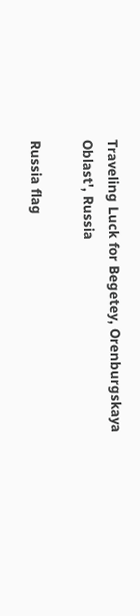Traveling Luck for Begetey, Orenburgskaya Oblast', Russia

Russia flag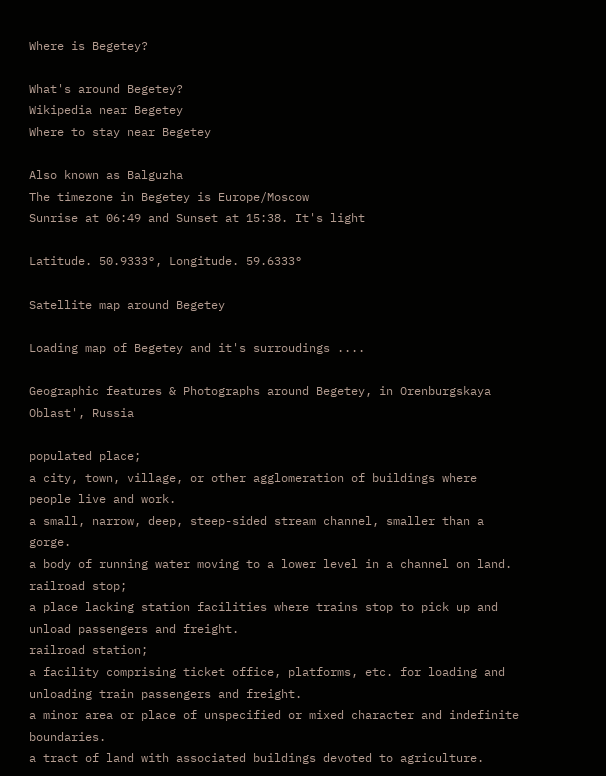Where is Begetey?

What's around Begetey?
Wikipedia near Begetey
Where to stay near Begetey

Also known as Balguzha
The timezone in Begetey is Europe/Moscow
Sunrise at 06:49 and Sunset at 15:38. It's light

Latitude. 50.9333°, Longitude. 59.6333°

Satellite map around Begetey

Loading map of Begetey and it's surroudings ....

Geographic features & Photographs around Begetey, in Orenburgskaya Oblast', Russia

populated place;
a city, town, village, or other agglomeration of buildings where people live and work.
a small, narrow, deep, steep-sided stream channel, smaller than a gorge.
a body of running water moving to a lower level in a channel on land.
railroad stop;
a place lacking station facilities where trains stop to pick up and unload passengers and freight.
railroad station;
a facility comprising ticket office, platforms, etc. for loading and unloading train passengers and freight.
a minor area or place of unspecified or mixed character and indefinite boundaries.
a tract of land with associated buildings devoted to agriculture.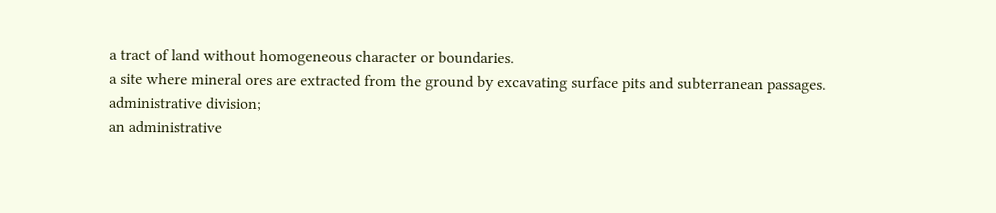a tract of land without homogeneous character or boundaries.
a site where mineral ores are extracted from the ground by excavating surface pits and subterranean passages.
administrative division;
an administrative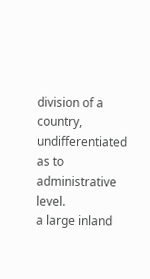division of a country, undifferentiated as to administrative level.
a large inland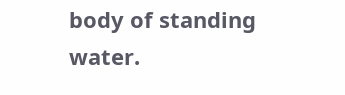body of standing water.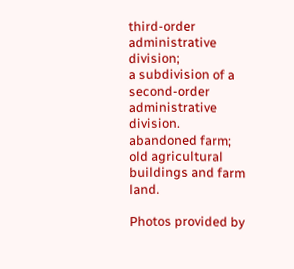third-order administrative division;
a subdivision of a second-order administrative division.
abandoned farm;
old agricultural buildings and farm land.

Photos provided by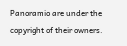Panoramio are under the copyright of their owners.